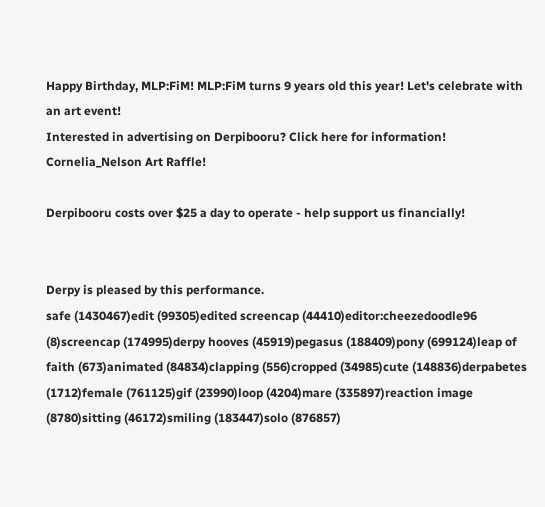Happy Birthday, MLP:FiM! MLP:FiM turns 9 years old this year! Let's celebrate with an art event!
Interested in advertising on Derpibooru? Click here for information!
Cornelia_Nelson Art Raffle!

Derpibooru costs over $25 a day to operate - help support us financially!


Derpy is pleased by this performance.
safe (1430467)edit (99305)edited screencap (44410)editor:cheezedoodle96 (8)screencap (174995)derpy hooves (45919)pegasus (188409)pony (699124)leap of faith (673)animated (84834)clapping (556)cropped (34985)cute (148836)derpabetes (1712)female (761125)gif (23990)loop (4204)mare (335897)reaction image (8780)sitting (46172)smiling (183447)solo (876857)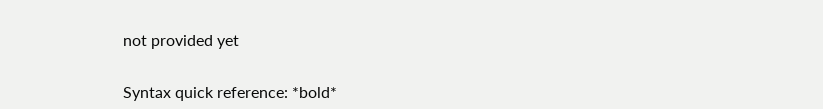not provided yet


Syntax quick reference: *bold*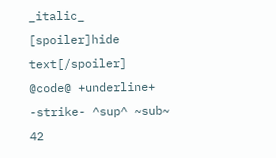_italic_ [spoiler]hide text[/spoiler] @code@ +underline+ -strike- ^sup^ ~sub~
42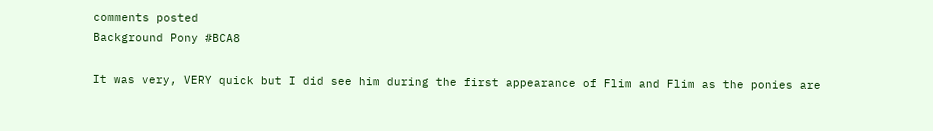comments posted
Background Pony #BCA8

It was very, VERY quick but I did see him during the first appearance of Flim and Flim as the ponies are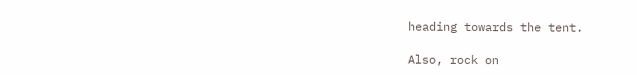heading towards the tent.

Also, rock on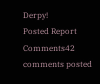Derpy!
Posted Report
Comments42 comments posted